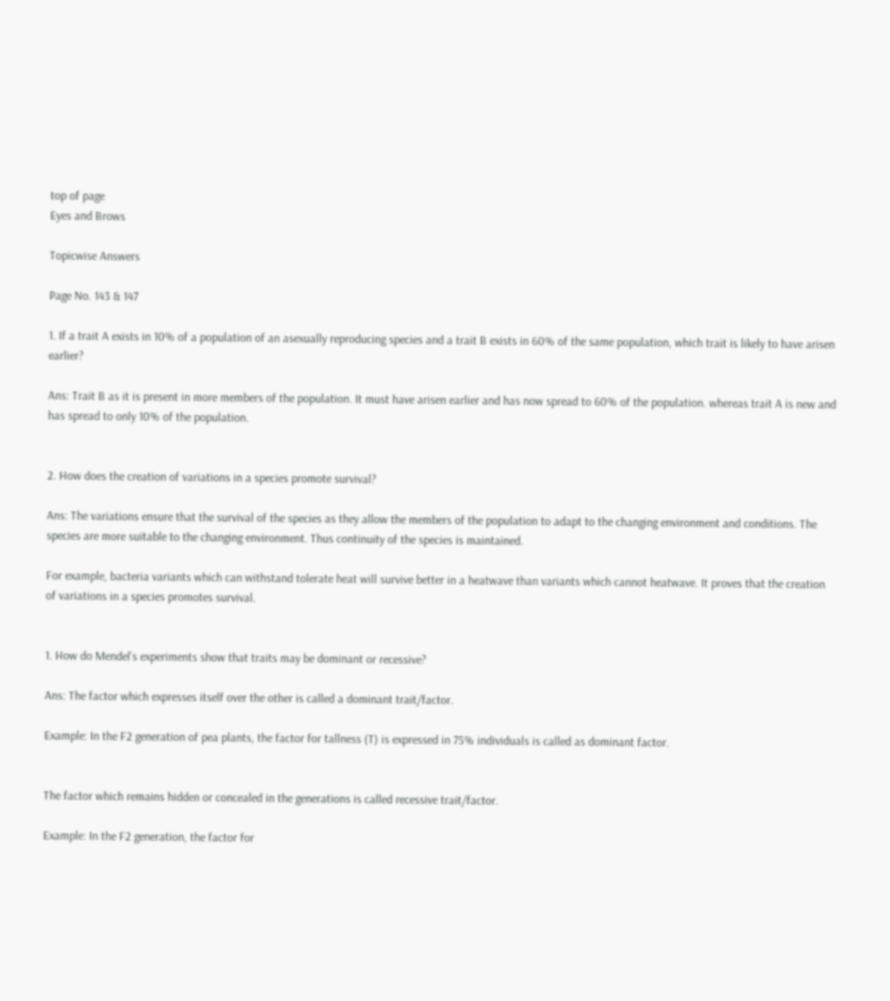top of page
Eyes and Brows

Topicwise Answers

Page No. 143 & 147

1. If a trait A exists in 10% of a population of an asexually reproducing species and a trait B exists in 60% of the same population, which trait is likely to have arisen earlier?

Ans: Trait B as it is present in more members of the population. It must have arisen earlier and has now spread to 60% of the population. whereas trait A is new and has spread to only 10% of the population.


2. How does the creation of variations in a species promote survival?

Ans: The variations ensure that the survival of the species as they allow the members of the population to adapt to the changing environment and conditions. The species are more suitable to the changing environment. Thus continuity of the species is maintained.

For example, bacteria variants which can withstand tolerate heat will survive better in a heatwave than variants which cannot heatwave. It proves that the creation of variations in a species promotes survival.


1. How do Mendel’s experiments show that traits may be dominant or recessive?

Ans: The factor which expresses itself over the other is called a dominant trait/factor.

Example: In the F2 generation of pea plants, the factor for tallness (T) is expressed in 75% individuals is called as dominant factor.


The factor which remains hidden or concealed in the generations is called recessive trait/factor.

Example: In the F2 generation, the factor for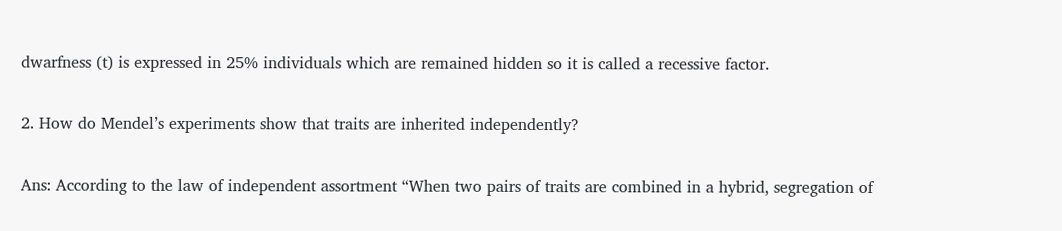dwarfness (t) is expressed in 25% individuals which are remained hidden so it is called a recessive factor.

2. How do Mendel’s experiments show that traits are inherited independently?

Ans: According to the law of independent assortment “When two pairs of traits are combined in a hybrid, segregation of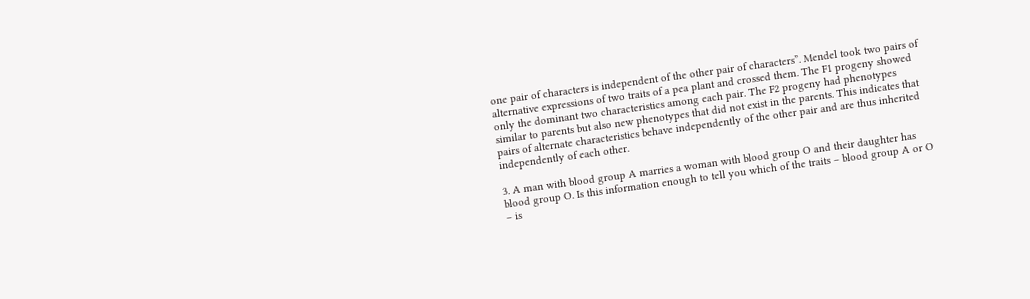one pair of characters is independent of the other pair of characters”. Mendel took two pairs of alternative expressions of two traits of a pea plant and crossed them. The F1 progeny showed only the dominant two characteristics among each pair. The F2 progeny had phenotypes similar to parents but also new phenotypes that did not exist in the parents. This indicates that pairs of alternate characteristics behave independently of the other pair and are thus inherited independently of each other.

3. A man with blood group A marries a woman with blood group O and their daughter has blood group O. Is this information enough to tell you which of the traits – blood group A or O – is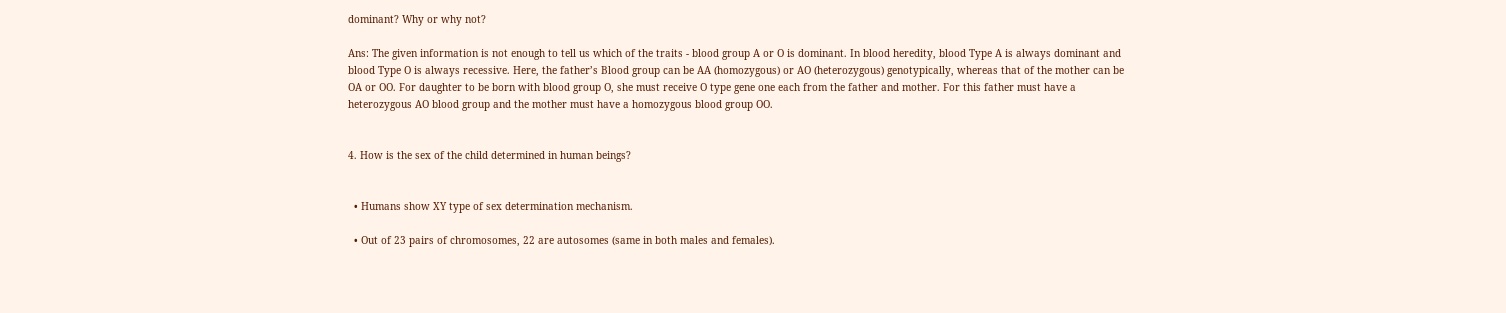dominant? Why or why not?

Ans: The given information is not enough to tell us which of the traits - blood group A or O is dominant. In blood heredity, blood Type A is always dominant and blood Type O is always recessive. Here, the father’s Blood group can be AA (homozygous) or AO (heterozygous) genotypically, whereas that of the mother can be OA or OO. For daughter to be born with blood group O, she must receive O type gene one each from the father and mother. For this father must have a heterozygous AO blood group and the mother must have a homozygous blood group OO.


4. How is the sex of the child determined in human beings?


  • Humans show XY type of sex determination mechanism.

  • Out of 23 pairs of chromosomes, 22 are autosomes (same in both males and females).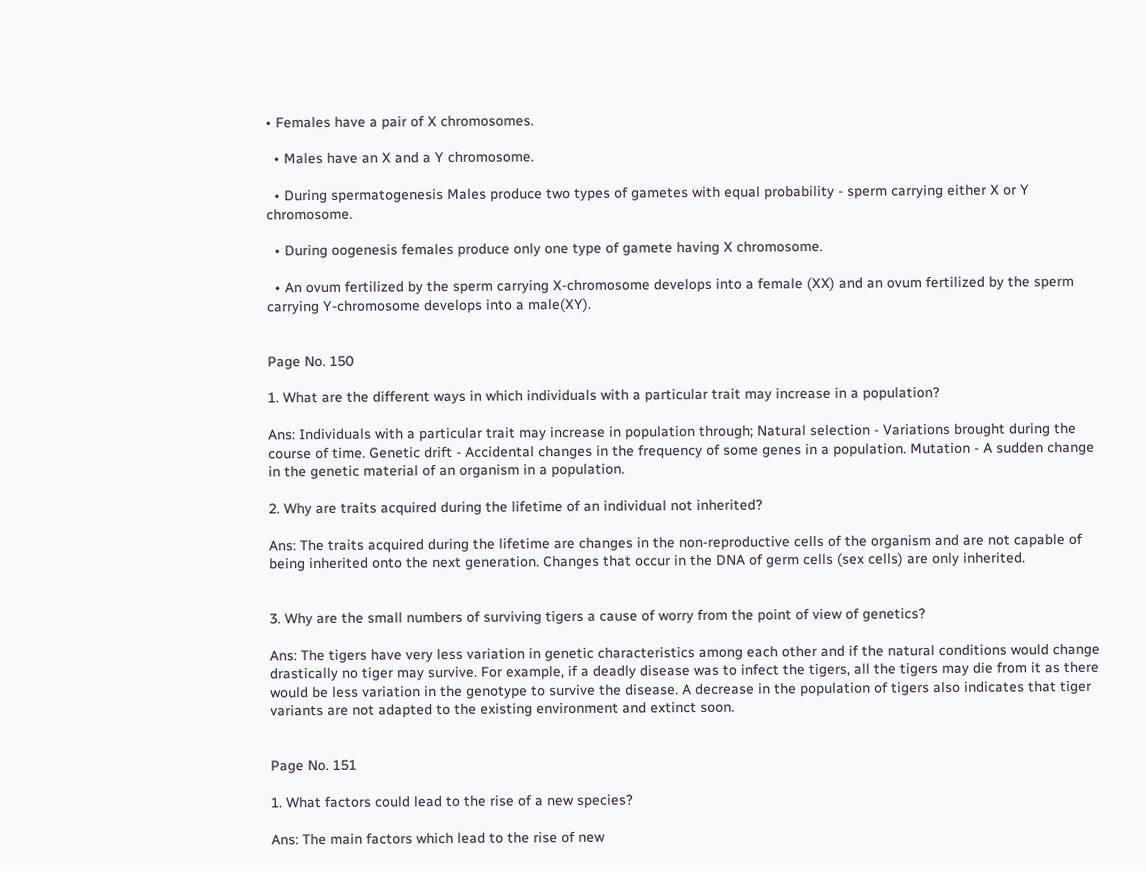• Females have a pair of X chromosomes.

  • Males have an X and a Y chromosome.

  • During spermatogenesis Males produce two types of gametes with equal probability - sperm carrying either X or Y chromosome.

  • During oogenesis females produce only one type of gamete having X chromosome.

  • An ovum fertilized by the sperm carrying X-chromosome develops into a female (XX) and an ovum fertilized by the sperm carrying Y-chromosome develops into a male(XY).


Page No. 150

1. What are the different ways in which individuals with a particular trait may increase in a population?

Ans: Individuals with a particular trait may increase in population through; Natural selection - Variations brought during the course of time. Genetic drift - Accidental changes in the frequency of some genes in a population. Mutation - A sudden change in the genetic material of an organism in a population.

2. Why are traits acquired during the lifetime of an individual not inherited?

Ans: The traits acquired during the lifetime are changes in the non-reproductive cells of the organism and are not capable of being inherited onto the next generation. Changes that occur in the DNA of germ cells (sex cells) are only inherited.


3. Why are the small numbers of surviving tigers a cause of worry from the point of view of genetics?

Ans: The tigers have very less variation in genetic characteristics among each other and if the natural conditions would change drastically no tiger may survive. For example, if a deadly disease was to infect the tigers, all the tigers may die from it as there would be less variation in the genotype to survive the disease. A decrease in the population of tigers also indicates that tiger variants are not adapted to the existing environment and extinct soon.


Page No. 151

1. What factors could lead to the rise of a new species?

Ans: The main factors which lead to the rise of new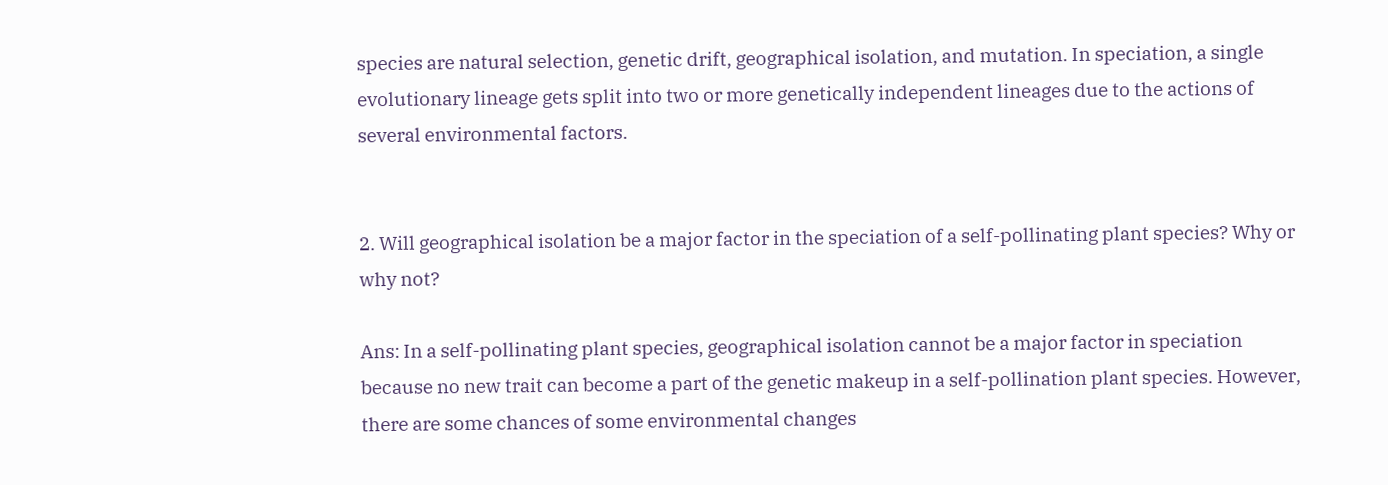species are natural selection, genetic drift, geographical isolation, and mutation. In speciation, a single evolutionary lineage gets split into two or more genetically independent lineages due to the actions of several environmental factors.


2. Will geographical isolation be a major factor in the speciation of a self-pollinating plant species? Why or why not?

Ans: In a self-pollinating plant species, geographical isolation cannot be a major factor in speciation because no new trait can become a part of the genetic makeup in a self-pollination plant species. However, there are some chances of some environmental changes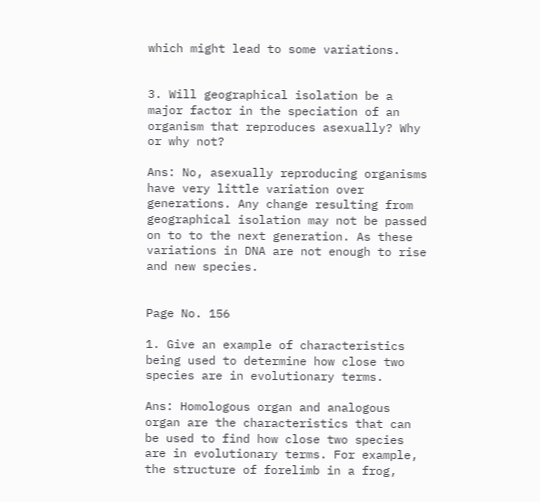which might lead to some variations.


3. Will geographical isolation be a major factor in the speciation of an organism that reproduces asexually? Why or why not?

Ans: No, asexually reproducing organisms have very little variation over generations. Any change resulting from geographical isolation may not be passed on to to the next generation. As these variations in DNA are not enough to rise and new species.


Page No. 156

1. Give an example of characteristics being used to determine how close two species are in evolutionary terms.

Ans: Homologous organ and analogous organ are the characteristics that can be used to find how close two species are in evolutionary terms. For example, the structure of forelimb in a frog,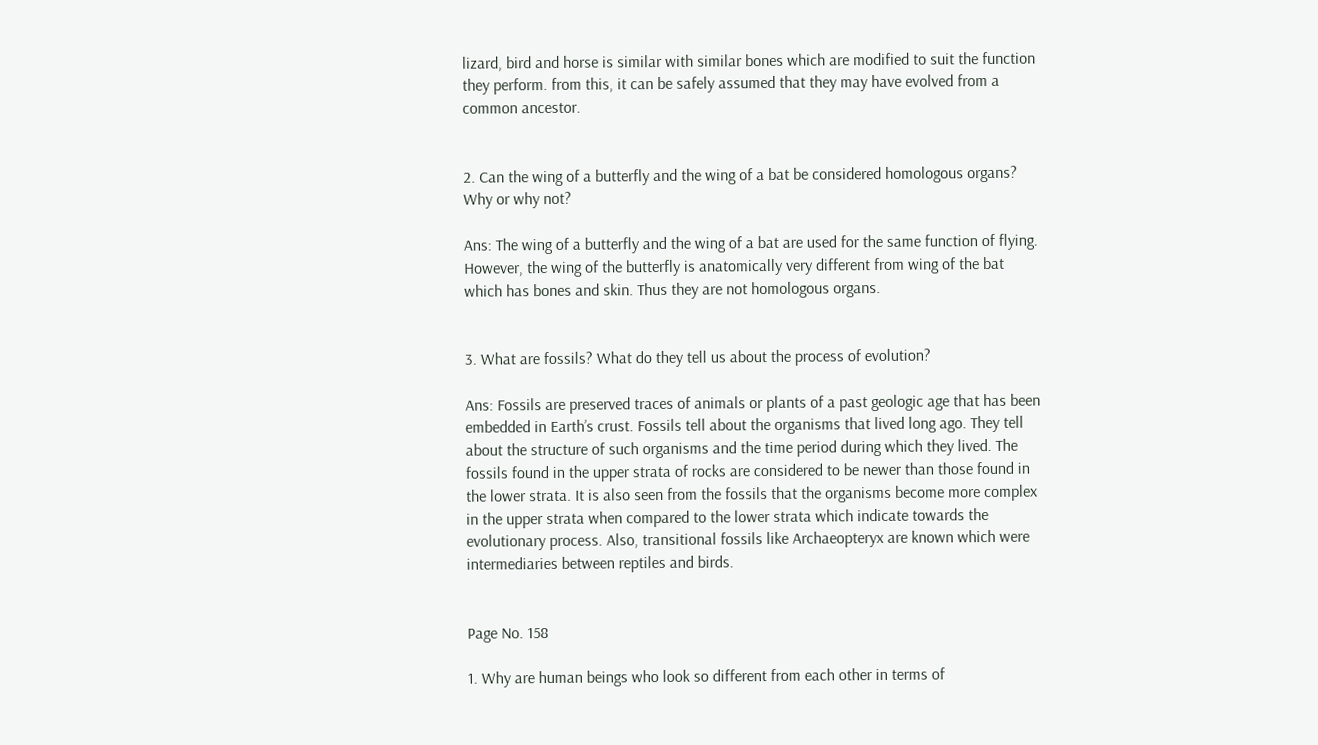lizard, bird and horse is similar with similar bones which are modified to suit the function they perform. from this, it can be safely assumed that they may have evolved from a common ancestor.


2. Can the wing of a butterfly and the wing of a bat be considered homologous organs? Why or why not?

Ans: The wing of a butterfly and the wing of a bat are used for the same function of flying. However, the wing of the butterfly is anatomically very different from wing of the bat which has bones and skin. Thus they are not homologous organs.


3. What are fossils? What do they tell us about the process of evolution?

Ans: Fossils are preserved traces of animals or plants of a past geologic age that has been embedded in Earth’s crust. Fossils tell about the organisms that lived long ago. They tell about the structure of such organisms and the time period during which they lived. The fossils found in the upper strata of rocks are considered to be newer than those found in the lower strata. It is also seen from the fossils that the organisms become more complex in the upper strata when compared to the lower strata which indicate towards the evolutionary process. Also, transitional fossils like Archaeopteryx are known which were intermediaries between reptiles and birds.


Page No. 158

1. Why are human beings who look so different from each other in terms of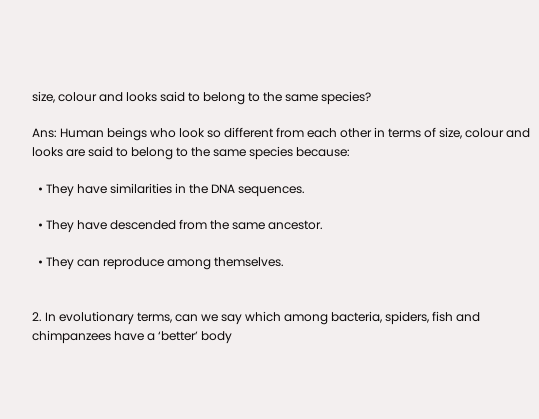size, colour and looks said to belong to the same species?

Ans: Human beings who look so different from each other in terms of size, colour and looks are said to belong to the same species because:

  • They have similarities in the DNA sequences.

  • They have descended from the same ancestor.

  • They can reproduce among themselves.


2. In evolutionary terms, can we say which among bacteria, spiders, fish and chimpanzees have a ‘better’ body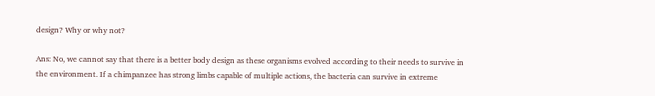design? Why or why not?

Ans: No, we cannot say that there is a better body design as these organisms evolved according to their needs to survive in the environment. If a chimpanzee has strong limbs capable of multiple actions, the bacteria can survive in extreme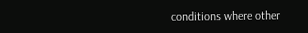conditions where other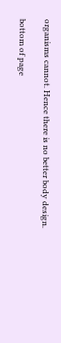organisms cannot. Hence there is no better body design.

bottom of page